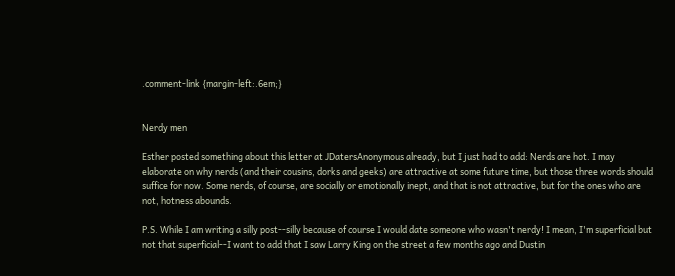.comment-link {margin-left:.6em;}


Nerdy men

Esther posted something about this letter at JDatersAnonymous already, but I just had to add: Nerds are hot. I may elaborate on why nerds (and their cousins, dorks and geeks) are attractive at some future time, but those three words should suffice for now. Some nerds, of course, are socially or emotionally inept, and that is not attractive, but for the ones who are not, hotness abounds.

P.S. While I am writing a silly post--silly because of course I would date someone who wasn't nerdy! I mean, I'm superficial but not that superficial--I want to add that I saw Larry King on the street a few months ago and Dustin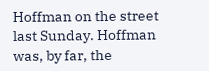Hoffman on the street last Sunday. Hoffman was, by far, the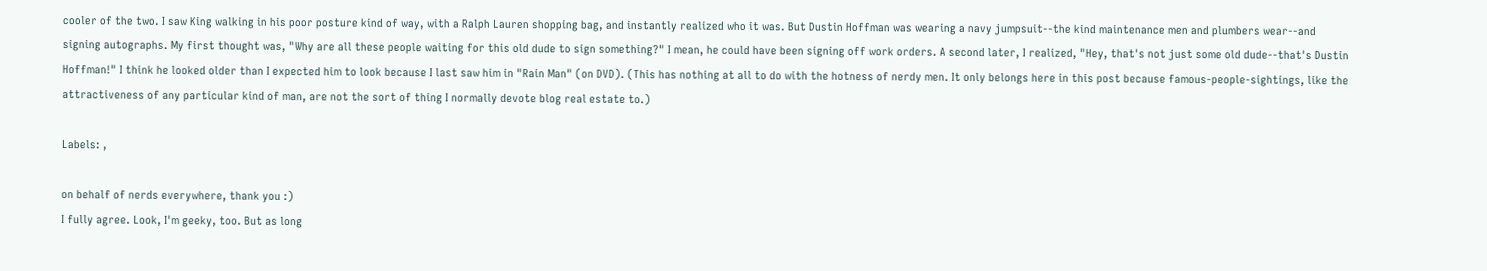cooler of the two. I saw King walking in his poor posture kind of way, with a Ralph Lauren shopping bag, and instantly realized who it was. But Dustin Hoffman was wearing a navy jumpsuit--the kind maintenance men and plumbers wear--and signing autographs. My first thought was, "Why are all these people waiting for this old dude to sign something?" I mean, he could have been signing off work orders. A second later, I realized, "Hey, that's not just some old dude--that's Dustin Hoffman!" I think he looked older than I expected him to look because I last saw him in "Rain Man" (on DVD). (This has nothing at all to do with the hotness of nerdy men. It only belongs here in this post because famous-people-sightings, like the attractiveness of any particular kind of man, are not the sort of thing I normally devote blog real estate to.)

Labels: ,

on behalf of nerds everywhere, thank you :)
I fully agree. Look, I'm geeky, too. But as long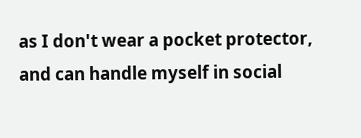as I don't wear a pocket protector, and can handle myself in social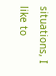situations, I like to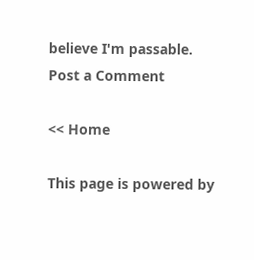believe I'm passable.
Post a Comment

<< Home

This page is powered by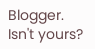Blogger. Isn't yours?